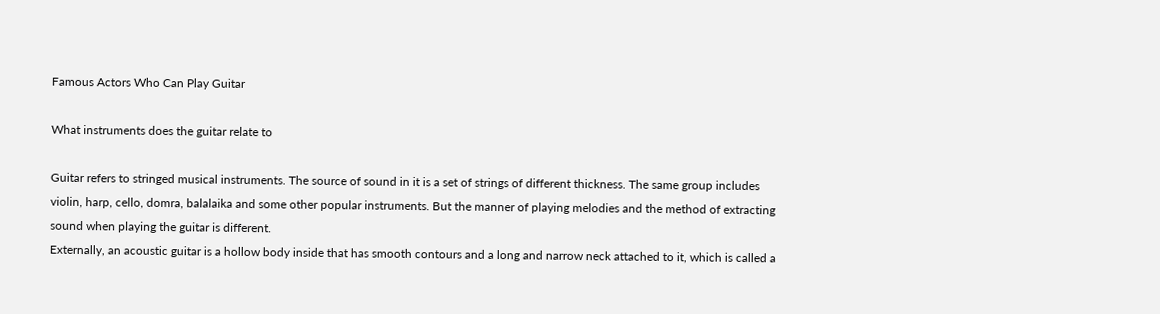Famous Actors Who Can Play Guitar

What instruments does the guitar relate to

Guitar refers to stringed musical instruments. The source of sound in it is a set of strings of different thickness. The same group includes violin, harp, cello, domra, balalaika and some other popular instruments. But the manner of playing melodies and the method of extracting sound when playing the guitar is different.
Externally, an acoustic guitar is a hollow body inside that has smooth contours and a long and narrow neck attached to it, which is called a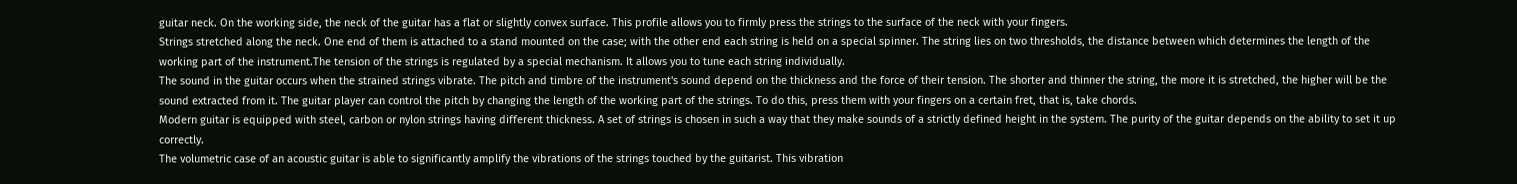guitar neck. On the working side, the neck of the guitar has a flat or slightly convex surface. This profile allows you to firmly press the strings to the surface of the neck with your fingers.
Strings stretched along the neck. One end of them is attached to a stand mounted on the case; with the other end each string is held on a special spinner. The string lies on two thresholds, the distance between which determines the length of the working part of the instrument.The tension of the strings is regulated by a special mechanism. It allows you to tune each string individually.
The sound in the guitar occurs when the strained strings vibrate. The pitch and timbre of the instrument's sound depend on the thickness and the force of their tension. The shorter and thinner the string, the more it is stretched, the higher will be the sound extracted from it. The guitar player can control the pitch by changing the length of the working part of the strings. To do this, press them with your fingers on a certain fret, that is, take chords.
Modern guitar is equipped with steel, carbon or nylon strings having different thickness. A set of strings is chosen in such a way that they make sounds of a strictly defined height in the system. The purity of the guitar depends on the ability to set it up correctly.
The volumetric case of an acoustic guitar is able to significantly amplify the vibrations of the strings touched by the guitarist. This vibration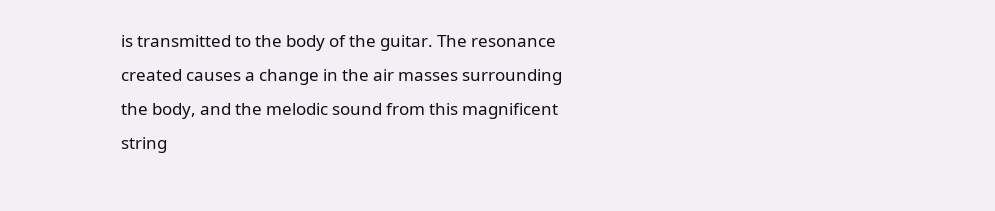is transmitted to the body of the guitar. The resonance created causes a change in the air masses surrounding the body, and the melodic sound from this magnificent string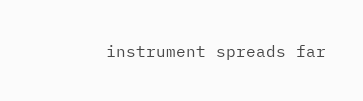instrument spreads far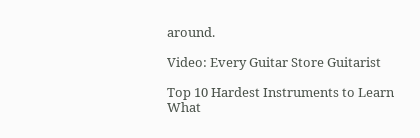around.

Video: Every Guitar Store Guitarist

Top 10 Hardest Instruments to Learn
What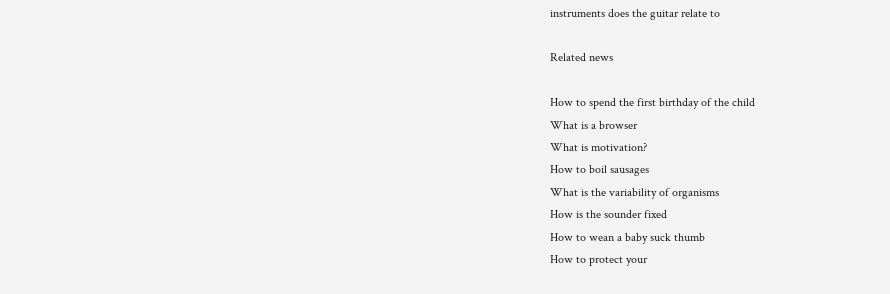instruments does the guitar relate to

Related news

How to spend the first birthday of the child
What is a browser
What is motivation?
How to boil sausages
What is the variability of organisms
How is the sounder fixed
How to wean a baby suck thumb
How to protect your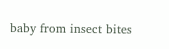baby from insect bites